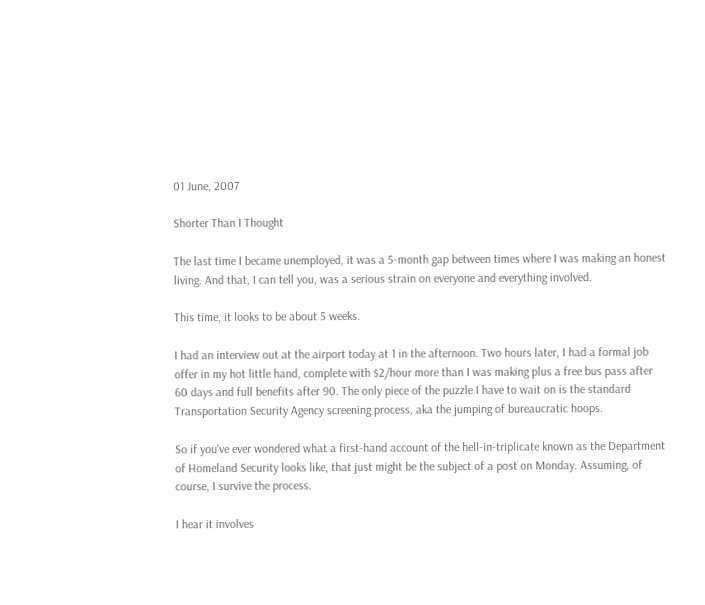01 June, 2007

Shorter Than I Thought

The last time I became unemployed, it was a 5-month gap between times where I was making an honest living. And that, I can tell you, was a serious strain on everyone and everything involved.

This time, it looks to be about 5 weeks.

I had an interview out at the airport today at 1 in the afternoon. Two hours later, I had a formal job offer in my hot little hand, complete with $2/hour more than I was making plus a free bus pass after 60 days and full benefits after 90. The only piece of the puzzle I have to wait on is the standard Transportation Security Agency screening process, aka the jumping of bureaucratic hoops.

So if you've ever wondered what a first-hand account of the hell-in-triplicate known as the Department of Homeland Security looks like, that just might be the subject of a post on Monday. Assuming, of course, I survive the process.

I hear it involves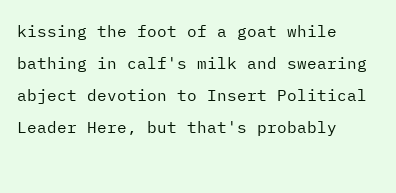kissing the foot of a goat while bathing in calf's milk and swearing abject devotion to Insert Political Leader Here, but that's probably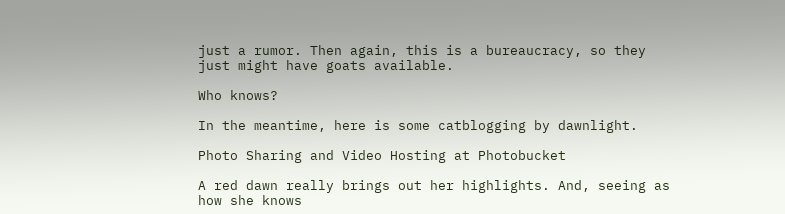just a rumor. Then again, this is a bureaucracy, so they just might have goats available.

Who knows?

In the meantime, here is some catblogging by dawnlight.

Photo Sharing and Video Hosting at Photobucket

A red dawn really brings out her highlights. And, seeing as how she knows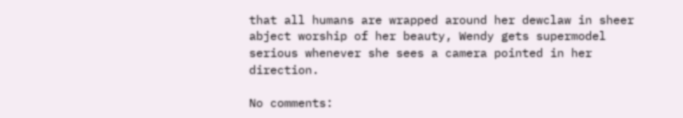that all humans are wrapped around her dewclaw in sheer abject worship of her beauty, Wendy gets supermodel serious whenever she sees a camera pointed in her direction.

No comments: